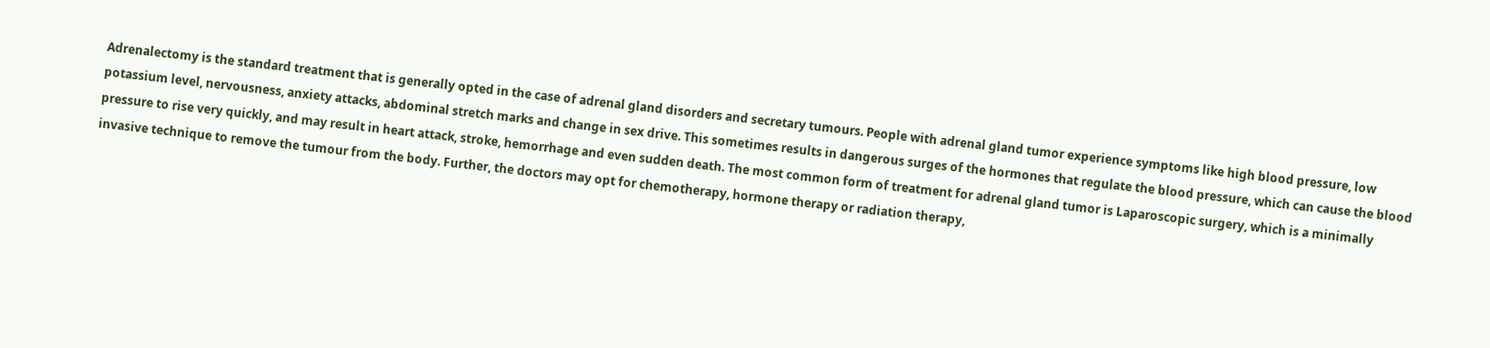Adrenalectomy is the standard treatment that is generally opted in the case of adrenal gland disorders and secretary tumours. People with adrenal gland tumor experience symptoms like high blood pressure, low potassium level, nervousness, anxiety attacks, abdominal stretch marks and change in sex drive. This sometimes results in dangerous surges of the hormones that regulate the blood pressure, which can cause the blood pressure to rise very quickly, and may result in heart attack, stroke, hemorrhage and even sudden death. The most common form of treatment for adrenal gland tumor is Laparoscopic surgery, which is a minimally invasive technique to remove the tumour from the body. Further, the doctors may opt for chemotherapy, hormone therapy or radiation therapy,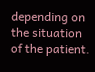depending on the situation of the patient.